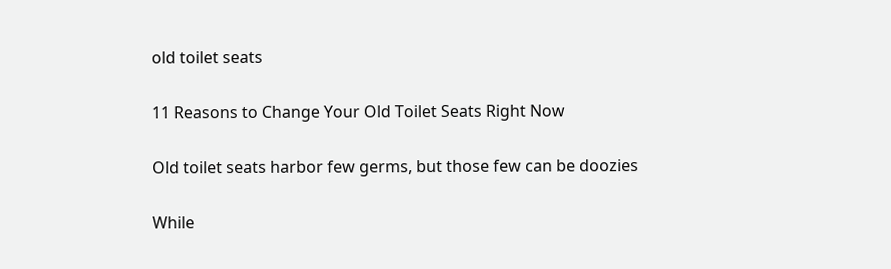old toilet seats

11 Reasons to Change Your Old Toilet Seats Right Now

Old toilet seats harbor few germs, but those few can be doozies

While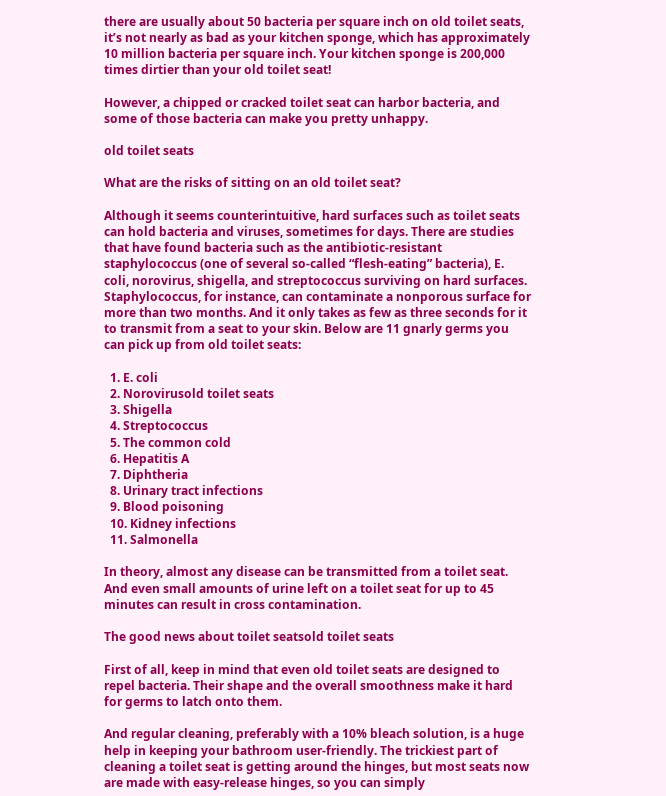there are usually about 50 bacteria per square inch on old toilet seats, it’s not nearly as bad as your kitchen sponge, which has approximately 10 million bacteria per square inch. Your kitchen sponge is 200,000 times dirtier than your old toilet seat!

However, a chipped or cracked toilet seat can harbor bacteria, and some of those bacteria can make you pretty unhappy.

old toilet seats

What are the risks of sitting on an old toilet seat?

Although it seems counterintuitive, hard surfaces such as toilet seats can hold bacteria and viruses, sometimes for days. There are studies that have found bacteria such as the antibiotic-resistant staphylococcus (one of several so-called “flesh-eating” bacteria), E. coli, norovirus, shigella, and streptococcus surviving on hard surfaces. Staphylococcus, for instance, can contaminate a nonporous surface for more than two months. And it only takes as few as three seconds for it to transmit from a seat to your skin. Below are 11 gnarly germs you can pick up from old toilet seats:

  1. E. coli
  2. Norovirusold toilet seats
  3. Shigella
  4. Streptococcus
  5. The common cold
  6. Hepatitis A
  7. Diphtheria
  8. Urinary tract infections
  9. Blood poisoning
  10. Kidney infections
  11. Salmonella

In theory, almost any disease can be transmitted from a toilet seat. And even small amounts of urine left on a toilet seat for up to 45 minutes can result in cross contamination.

The good news about toilet seatsold toilet seats

First of all, keep in mind that even old toilet seats are designed to repel bacteria. Their shape and the overall smoothness make it hard for germs to latch onto them.

And regular cleaning, preferably with a 10% bleach solution, is a huge help in keeping your bathroom user-friendly. The trickiest part of cleaning a toilet seat is getting around the hinges, but most seats now are made with easy-release hinges, so you can simply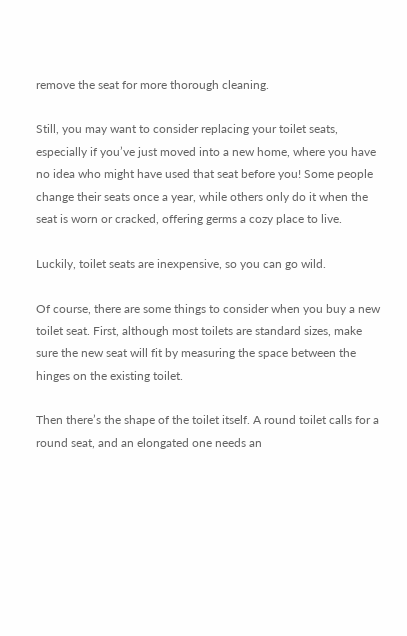remove the seat for more thorough cleaning.

Still, you may want to consider replacing your toilet seats, especially if you’ve just moved into a new home, where you have no idea who might have used that seat before you! Some people change their seats once a year, while others only do it when the seat is worn or cracked, offering germs a cozy place to live.

Luckily, toilet seats are inexpensive, so you can go wild.

Of course, there are some things to consider when you buy a new toilet seat. First, although most toilets are standard sizes, make sure the new seat will fit by measuring the space between the hinges on the existing toilet.

Then there’s the shape of the toilet itself. A round toilet calls for a round seat, and an elongated one needs an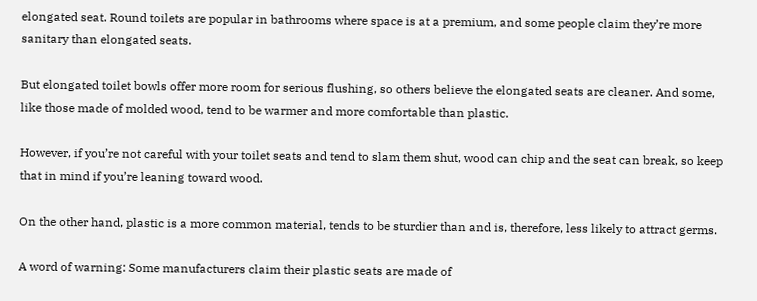elongated seat. Round toilets are popular in bathrooms where space is at a premium, and some people claim they’re more sanitary than elongated seats.

But elongated toilet bowls offer more room for serious flushing, so others believe the elongated seats are cleaner. And some, like those made of molded wood, tend to be warmer and more comfortable than plastic.

However, if you’re not careful with your toilet seats and tend to slam them shut, wood can chip and the seat can break, so keep that in mind if you’re leaning toward wood.

On the other hand, plastic is a more common material, tends to be sturdier than and is, therefore, less likely to attract germs.

A word of warning: Some manufacturers claim their plastic seats are made of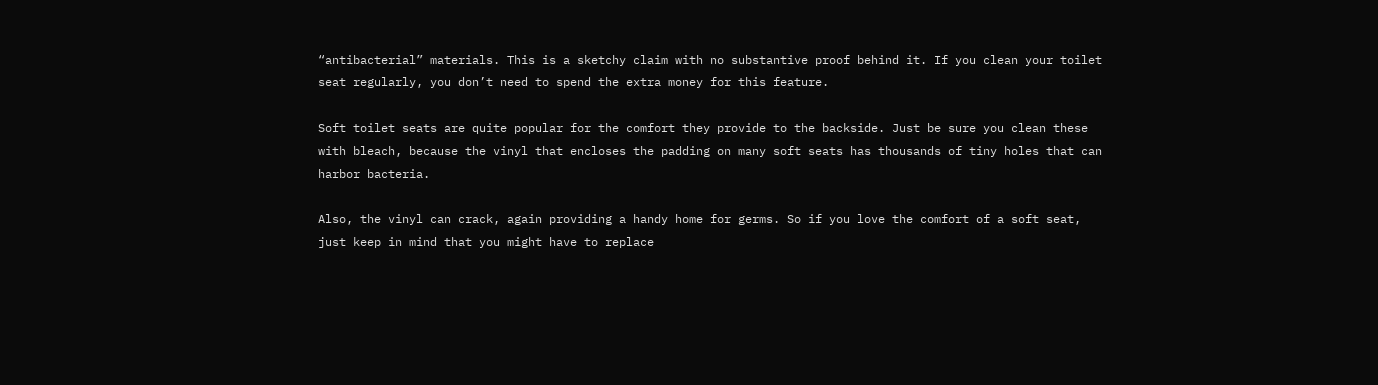“antibacterial” materials. This is a sketchy claim with no substantive proof behind it. If you clean your toilet seat regularly, you don’t need to spend the extra money for this feature.

Soft toilet seats are quite popular for the comfort they provide to the backside. Just be sure you clean these with bleach, because the vinyl that encloses the padding on many soft seats has thousands of tiny holes that can harbor bacteria.

Also, the vinyl can crack, again providing a handy home for germs. So if you love the comfort of a soft seat, just keep in mind that you might have to replace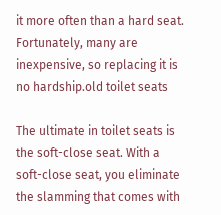it more often than a hard seat. Fortunately, many are inexpensive, so replacing it is no hardship.old toilet seats

The ultimate in toilet seats is the soft-close seat. With a soft-close seat, you eliminate the slamming that comes with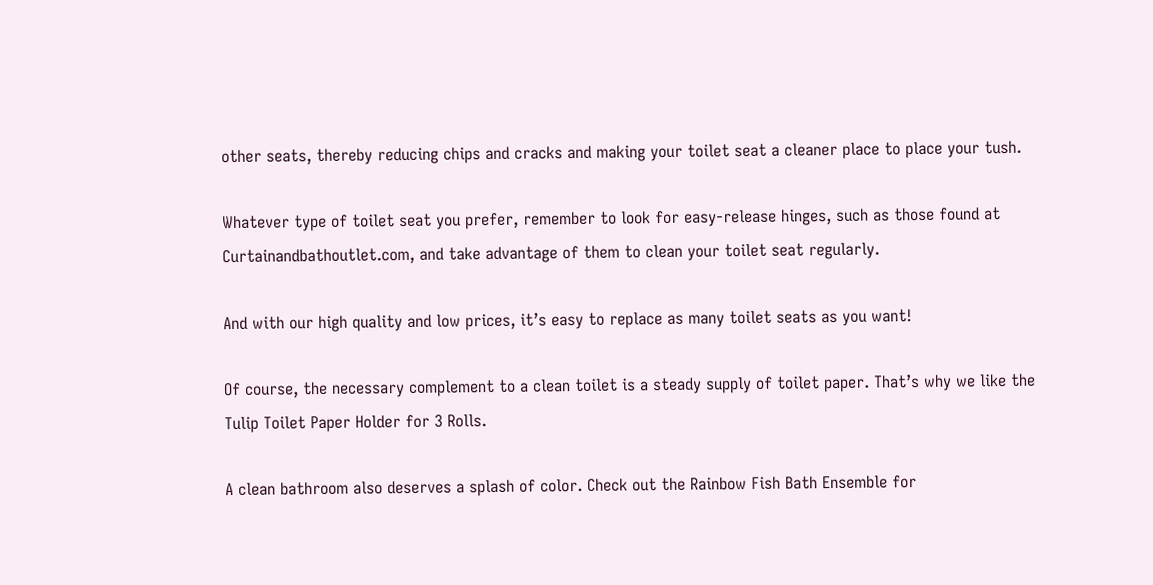other seats, thereby reducing chips and cracks and making your toilet seat a cleaner place to place your tush.

Whatever type of toilet seat you prefer, remember to look for easy-release hinges, such as those found at Curtainandbathoutlet.com, and take advantage of them to clean your toilet seat regularly.

And with our high quality and low prices, it’s easy to replace as many toilet seats as you want!

Of course, the necessary complement to a clean toilet is a steady supply of toilet paper. That’s why we like the Tulip Toilet Paper Holder for 3 Rolls.

A clean bathroom also deserves a splash of color. Check out the Rainbow Fish Bath Ensemble for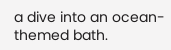a dive into an ocean-themed bath.